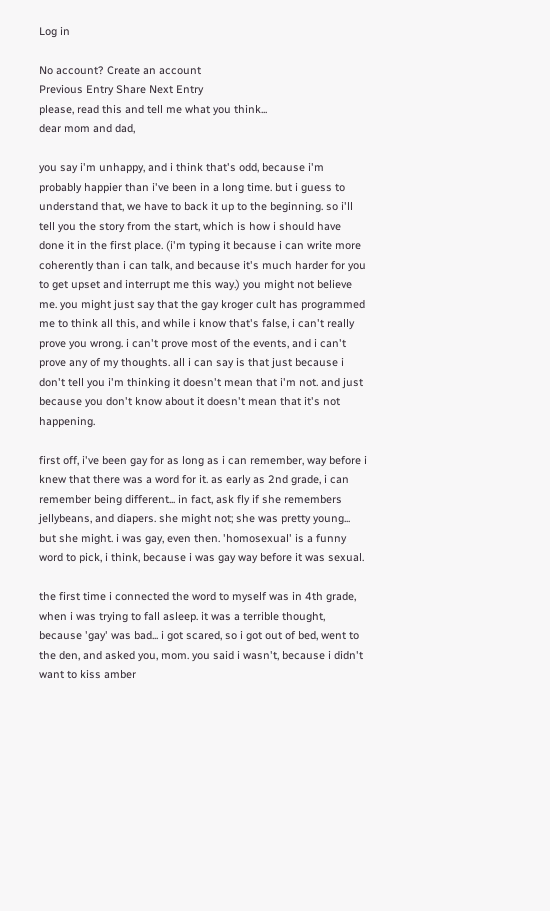Log in

No account? Create an account
Previous Entry Share Next Entry
please, read this and tell me what you think...
dear mom and dad,

you say i'm unhappy, and i think that's odd, because i'm probably happier than i've been in a long time. but i guess to understand that, we have to back it up to the beginning. so i'll tell you the story from the start, which is how i should have done it in the first place. (i'm typing it because i can write more coherently than i can talk, and because it's much harder for you to get upset and interrupt me this way.) you might not believe me. you might just say that the gay kroger cult has programmed me to think all this, and while i know that's false, i can't really prove you wrong. i can't prove most of the events, and i can't prove any of my thoughts. all i can say is that just because i don't tell you i'm thinking it doesn't mean that i'm not. and just because you don't know about it doesn't mean that it's not happening.

first off, i've been gay for as long as i can remember, way before i knew that there was a word for it. as early as 2nd grade, i can remember being different... in fact, ask fly if she remembers jellybeans, and diapers. she might not; she was pretty young... but she might. i was gay, even then. 'homosexual' is a funny word to pick, i think, because i was gay way before it was sexual.

the first time i connected the word to myself was in 4th grade, when i was trying to fall asleep. it was a terrible thought, because 'gay' was bad... i got scared, so i got out of bed, went to the den, and asked you, mom. you said i wasn't, because i didn't want to kiss amber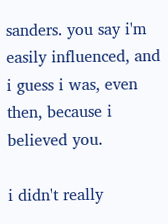sanders. you say i'm easily influenced, and i guess i was, even then, because i believed you.

i didn't really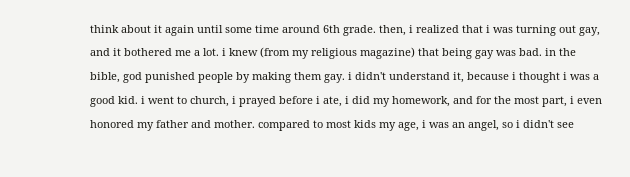think about it again until some time around 6th grade. then, i realized that i was turning out gay, and it bothered me a lot. i knew (from my religious magazine) that being gay was bad. in the bible, god punished people by making them gay. i didn't understand it, because i thought i was a good kid. i went to church, i prayed before i ate, i did my homework, and for the most part, i even honored my father and mother. compared to most kids my age, i was an angel, so i didn't see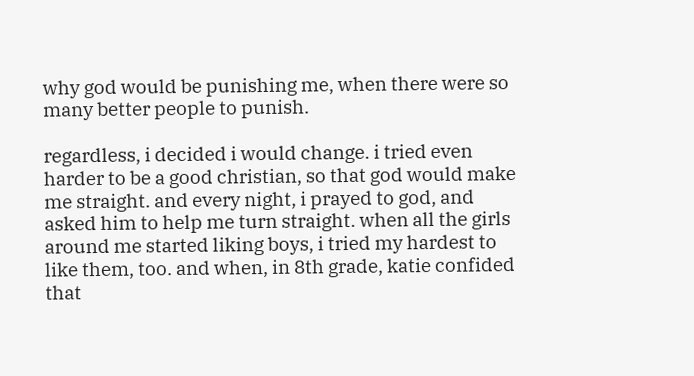why god would be punishing me, when there were so many better people to punish.

regardless, i decided i would change. i tried even harder to be a good christian, so that god would make me straight. and every night, i prayed to god, and asked him to help me turn straight. when all the girls around me started liking boys, i tried my hardest to like them, too. and when, in 8th grade, katie confided that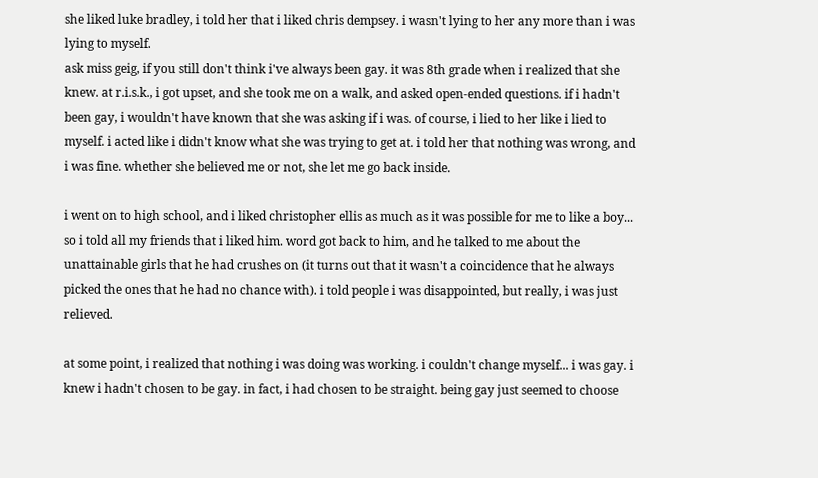she liked luke bradley, i told her that i liked chris dempsey. i wasn't lying to her any more than i was lying to myself.
ask miss geig, if you still don't think i've always been gay. it was 8th grade when i realized that she knew. at r.i.s.k., i got upset, and she took me on a walk, and asked open-ended questions. if i hadn't been gay, i wouldn't have known that she was asking if i was. of course, i lied to her like i lied to myself. i acted like i didn't know what she was trying to get at. i told her that nothing was wrong, and i was fine. whether she believed me or not, she let me go back inside.

i went on to high school, and i liked christopher ellis as much as it was possible for me to like a boy... so i told all my friends that i liked him. word got back to him, and he talked to me about the unattainable girls that he had crushes on (it turns out that it wasn't a coincidence that he always picked the ones that he had no chance with). i told people i was disappointed, but really, i was just relieved.

at some point, i realized that nothing i was doing was working. i couldn't change myself... i was gay. i knew i hadn't chosen to be gay. in fact, i had chosen to be straight. being gay just seemed to choose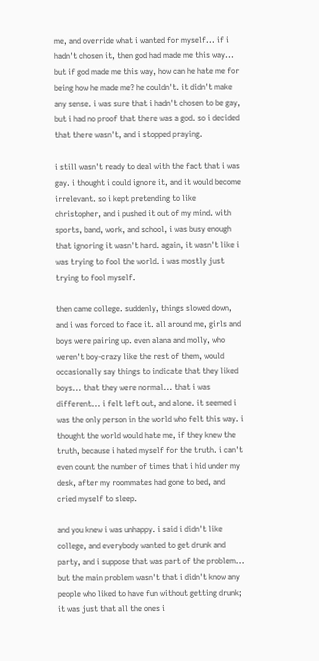me, and override what i wanted for myself... if i hadn't chosen it, then god had made me this way... but if god made me this way, how can he hate me for being how he made me? he couldn't. it didn't make any sense. i was sure that i hadn't chosen to be gay, but i had no proof that there was a god. so i decided that there wasn't, and i stopped praying.

i still wasn't ready to deal with the fact that i was gay. i thought i could ignore it, and it would become irrelevant. so i kept pretending to like christopher, and i pushed it out of my mind. with sports, band, work, and school, i was busy enough that ignoring it wasn't hard. again, it wasn't like i was trying to fool the world. i was mostly just trying to fool myself.

then came college. suddenly, things slowed down, and i was forced to face it. all around me, girls and boys were pairing up. even alana and molly, who weren't boy-crazy like the rest of them, would occasionally say things to indicate that they liked boys... that they were normal... that i was different... i felt left out, and alone. it seemed i was the only person in the world who felt this way. i thought the world would hate me, if they knew the truth, because i hated myself for the truth. i can't even count the number of times that i hid under my desk, after my roommates had gone to bed, and cried myself to sleep.

and you knew i was unhappy. i said i didn't like college, and everybody wanted to get drunk and party, and i suppose that was part of the problem... but the main problem wasn't that i didn't know any people who liked to have fun without getting drunk; it was just that all the ones i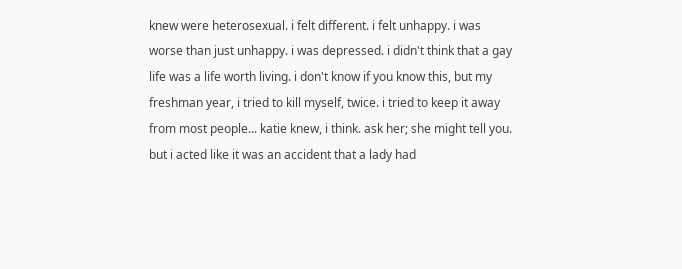knew were heterosexual. i felt different. i felt unhappy. i was worse than just unhappy. i was depressed. i didn't think that a gay life was a life worth living. i don't know if you know this, but my freshman year, i tried to kill myself, twice. i tried to keep it away from most people... katie knew, i think. ask her; she might tell you. but i acted like it was an accident that a lady had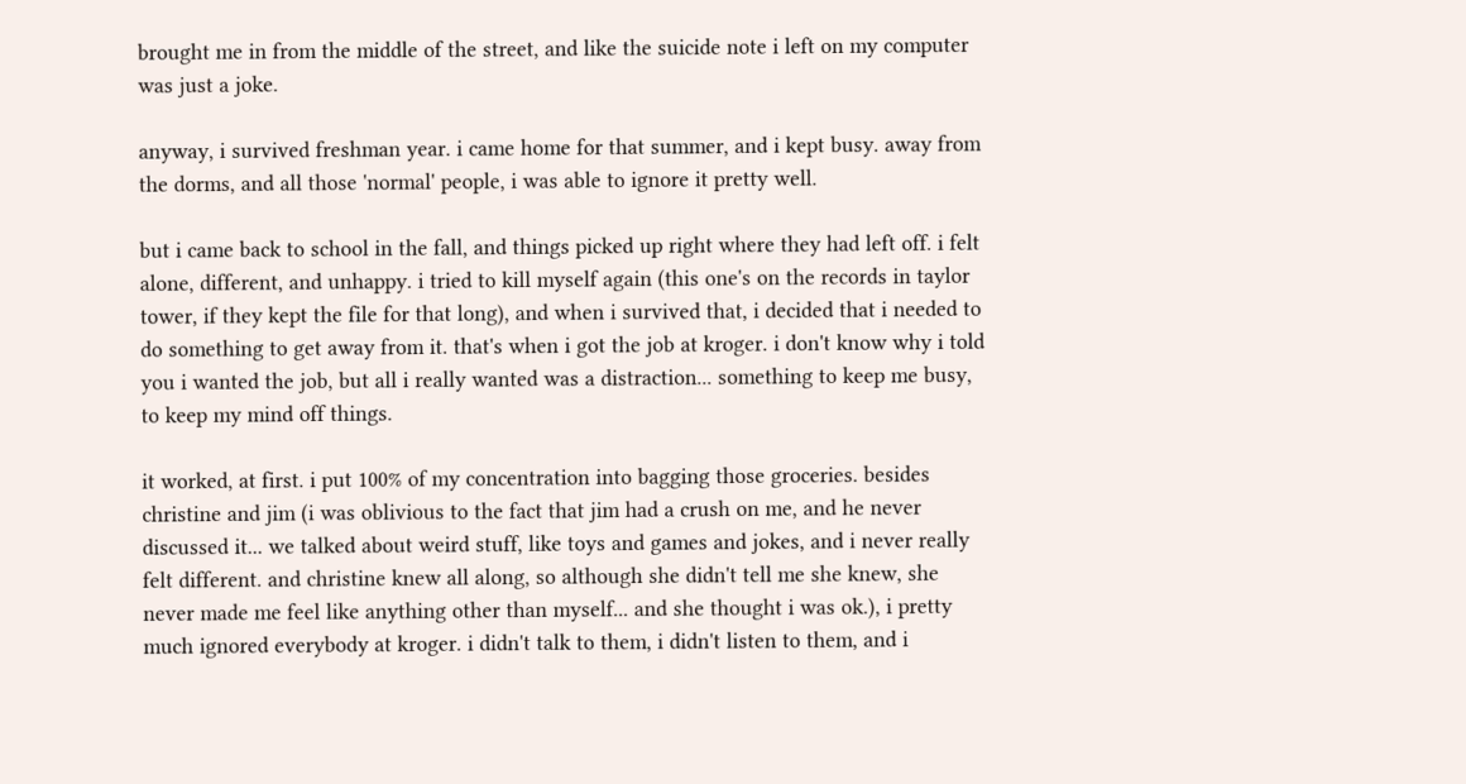brought me in from the middle of the street, and like the suicide note i left on my computer was just a joke.

anyway, i survived freshman year. i came home for that summer, and i kept busy. away from the dorms, and all those 'normal' people, i was able to ignore it pretty well.

but i came back to school in the fall, and things picked up right where they had left off. i felt alone, different, and unhappy. i tried to kill myself again (this one's on the records in taylor tower, if they kept the file for that long), and when i survived that, i decided that i needed to do something to get away from it. that's when i got the job at kroger. i don't know why i told you i wanted the job, but all i really wanted was a distraction... something to keep me busy, to keep my mind off things.

it worked, at first. i put 100% of my concentration into bagging those groceries. besides christine and jim (i was oblivious to the fact that jim had a crush on me, and he never discussed it... we talked about weird stuff, like toys and games and jokes, and i never really felt different. and christine knew all along, so although she didn't tell me she knew, she never made me feel like anything other than myself... and she thought i was ok.), i pretty much ignored everybody at kroger. i didn't talk to them, i didn't listen to them, and i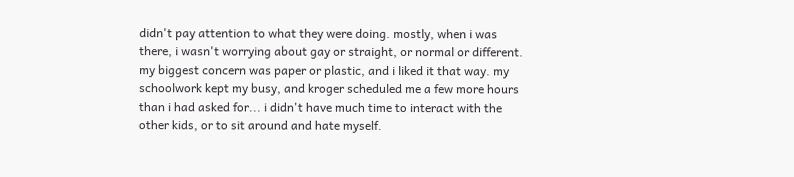didn't pay attention to what they were doing. mostly, when i was there, i wasn't worrying about gay or straight, or normal or different. my biggest concern was paper or plastic, and i liked it that way. my schoolwork kept my busy, and kroger scheduled me a few more hours than i had asked for... i didn't have much time to interact with the other kids, or to sit around and hate myself.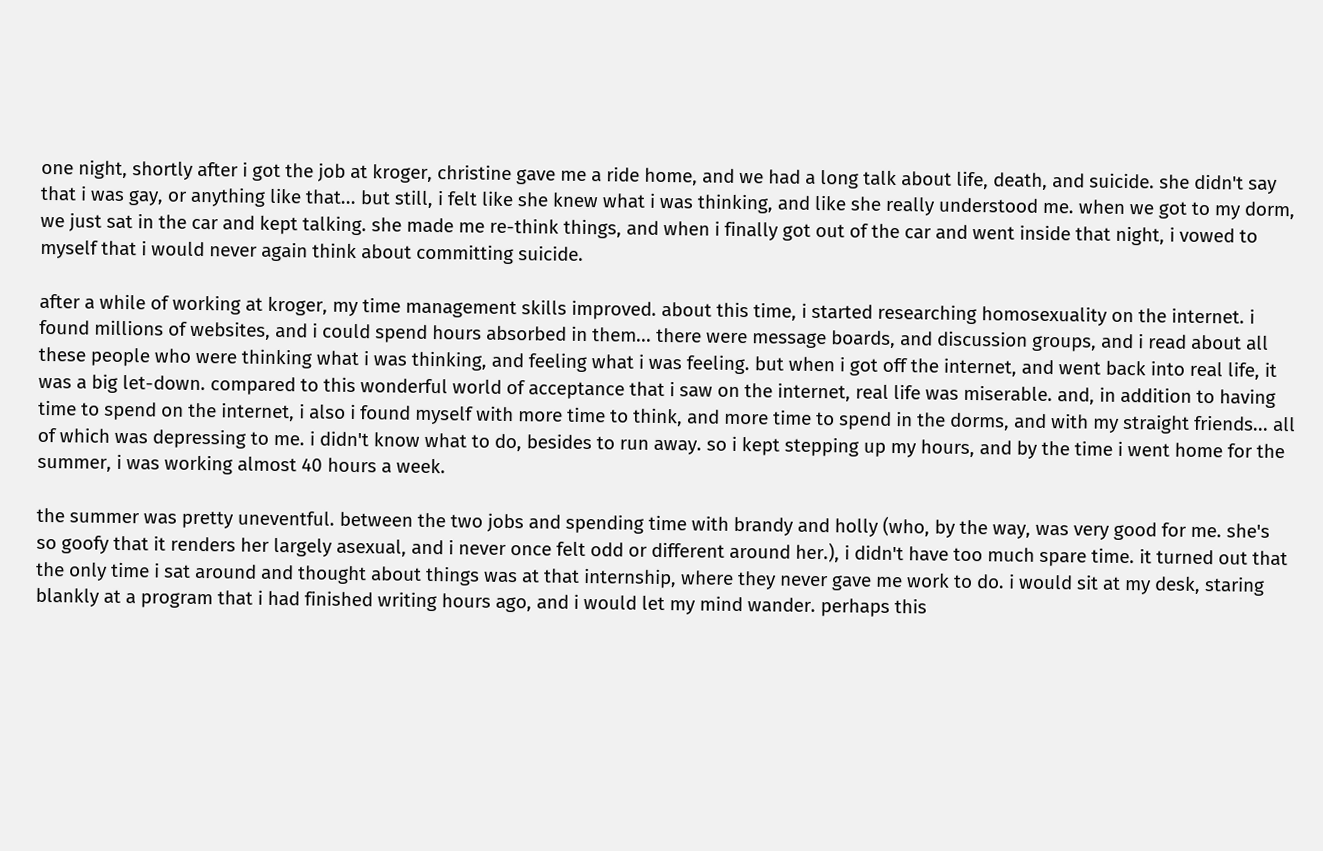one night, shortly after i got the job at kroger, christine gave me a ride home, and we had a long talk about life, death, and suicide. she didn't say that i was gay, or anything like that... but still, i felt like she knew what i was thinking, and like she really understood me. when we got to my dorm, we just sat in the car and kept talking. she made me re-think things, and when i finally got out of the car and went inside that night, i vowed to myself that i would never again think about committing suicide.

after a while of working at kroger, my time management skills improved. about this time, i started researching homosexuality on the internet. i found millions of websites, and i could spend hours absorbed in them... there were message boards, and discussion groups, and i read about all these people who were thinking what i was thinking, and feeling what i was feeling. but when i got off the internet, and went back into real life, it was a big let-down. compared to this wonderful world of acceptance that i saw on the internet, real life was miserable. and, in addition to having time to spend on the internet, i also i found myself with more time to think, and more time to spend in the dorms, and with my straight friends... all of which was depressing to me. i didn't know what to do, besides to run away. so i kept stepping up my hours, and by the time i went home for the summer, i was working almost 40 hours a week.

the summer was pretty uneventful. between the two jobs and spending time with brandy and holly (who, by the way, was very good for me. she's so goofy that it renders her largely asexual, and i never once felt odd or different around her.), i didn't have too much spare time. it turned out that the only time i sat around and thought about things was at that internship, where they never gave me work to do. i would sit at my desk, staring blankly at a program that i had finished writing hours ago, and i would let my mind wander. perhaps this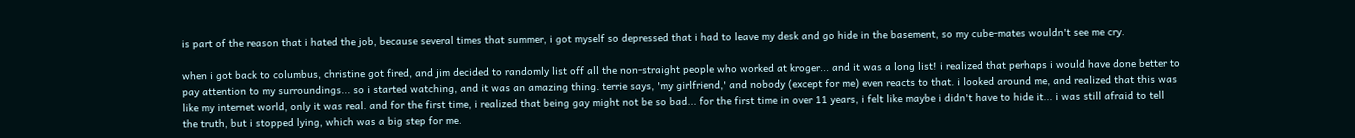is part of the reason that i hated the job, because several times that summer, i got myself so depressed that i had to leave my desk and go hide in the basement, so my cube-mates wouldn't see me cry.

when i got back to columbus, christine got fired, and jim decided to randomly list off all the non-straight people who worked at kroger... and it was a long list! i realized that perhaps i would have done better to pay attention to my surroundings... so i started watching, and it was an amazing thing. terrie says, 'my girlfriend,' and nobody (except for me) even reacts to that. i looked around me, and realized that this was like my internet world, only it was real. and for the first time, i realized that being gay might not be so bad... for the first time in over 11 years, i felt like maybe i didn't have to hide it... i was still afraid to tell the truth, but i stopped lying, which was a big step for me.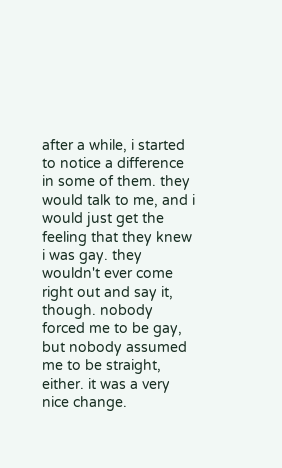after a while, i started to notice a difference in some of them. they would talk to me, and i would just get the feeling that they knew i was gay. they wouldn't ever come right out and say it, though. nobody forced me to be gay, but nobody assumed me to be straight, either. it was a very nice change.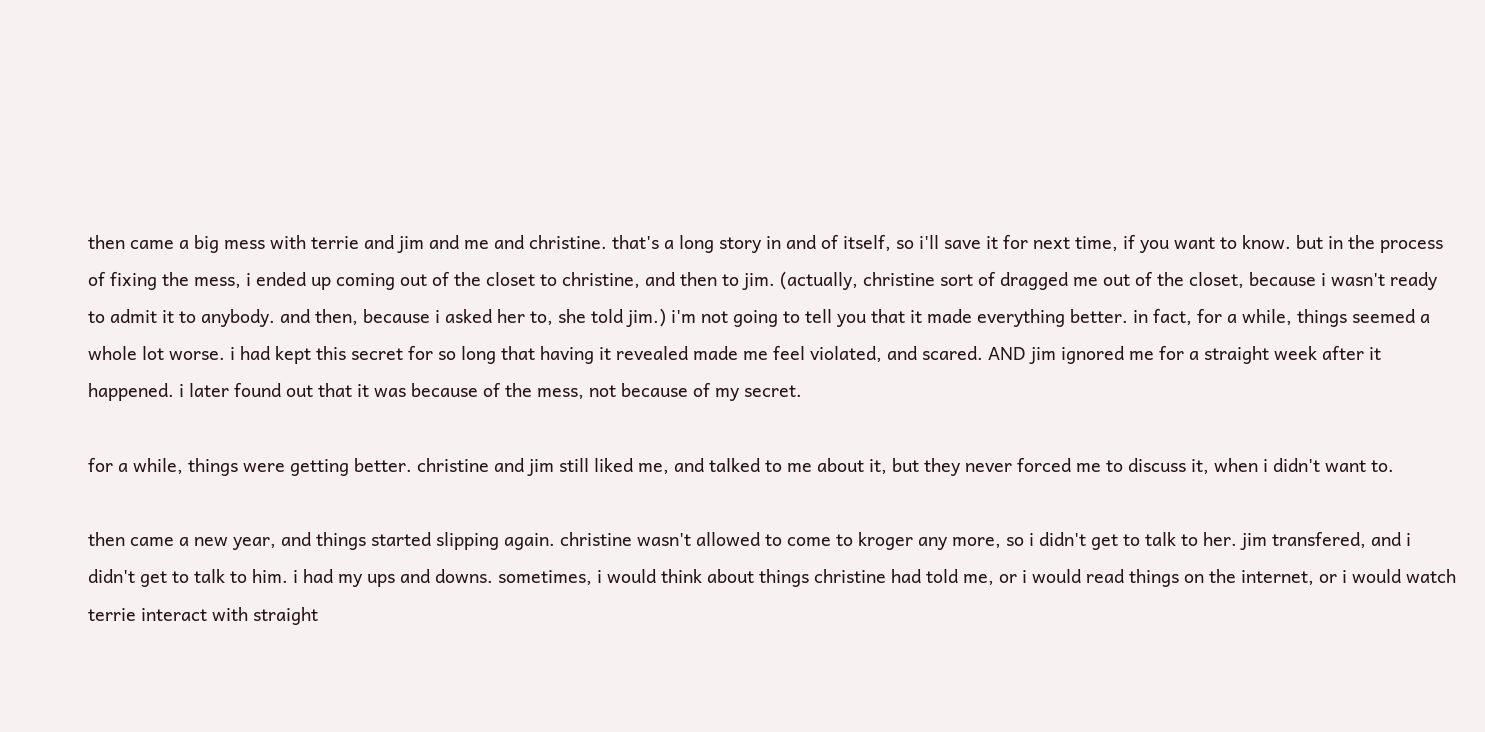then came a big mess with terrie and jim and me and christine. that's a long story in and of itself, so i'll save it for next time, if you want to know. but in the process of fixing the mess, i ended up coming out of the closet to christine, and then to jim. (actually, christine sort of dragged me out of the closet, because i wasn't ready to admit it to anybody. and then, because i asked her to, she told jim.) i'm not going to tell you that it made everything better. in fact, for a while, things seemed a whole lot worse. i had kept this secret for so long that having it revealed made me feel violated, and scared. AND jim ignored me for a straight week after it happened. i later found out that it was because of the mess, not because of my secret.

for a while, things were getting better. christine and jim still liked me, and talked to me about it, but they never forced me to discuss it, when i didn't want to.

then came a new year, and things started slipping again. christine wasn't allowed to come to kroger any more, so i didn't get to talk to her. jim transfered, and i didn't get to talk to him. i had my ups and downs. sometimes, i would think about things christine had told me, or i would read things on the internet, or i would watch terrie interact with straight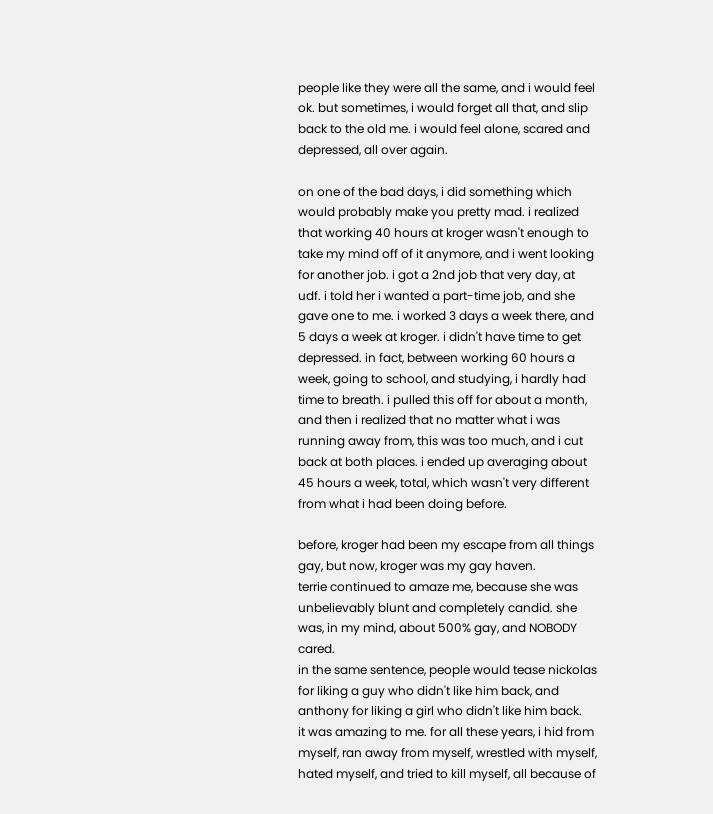people like they were all the same, and i would feel ok. but sometimes, i would forget all that, and slip back to the old me. i would feel alone, scared and depressed, all over again.

on one of the bad days, i did something which would probably make you pretty mad. i realized that working 40 hours at kroger wasn't enough to take my mind off of it anymore, and i went looking for another job. i got a 2nd job that very day, at udf. i told her i wanted a part-time job, and she gave one to me. i worked 3 days a week there, and 5 days a week at kroger. i didn't have time to get depressed. in fact, between working 60 hours a week, going to school, and studying, i hardly had time to breath. i pulled this off for about a month, and then i realized that no matter what i was running away from, this was too much, and i cut back at both places. i ended up averaging about 45 hours a week, total, which wasn't very different from what i had been doing before.

before, kroger had been my escape from all things gay, but now, kroger was my gay haven.
terrie continued to amaze me, because she was unbelievably blunt and completely candid. she was, in my mind, about 500% gay, and NOBODY cared.
in the same sentence, people would tease nickolas for liking a guy who didn't like him back, and anthony for liking a girl who didn't like him back.
it was amazing to me. for all these years, i hid from myself, ran away from myself, wrestled with myself, hated myself, and tried to kill myself, all because of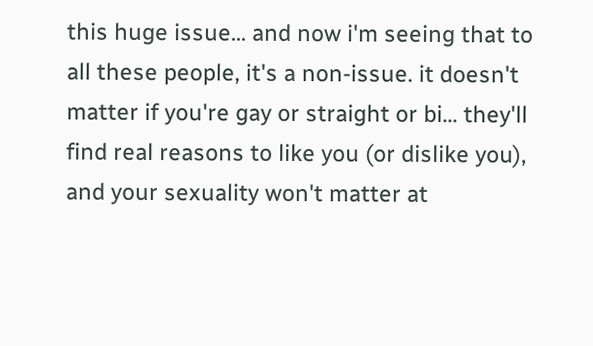this huge issue... and now i'm seeing that to all these people, it's a non-issue. it doesn't matter if you're gay or straight or bi... they'll find real reasons to like you (or dislike you), and your sexuality won't matter at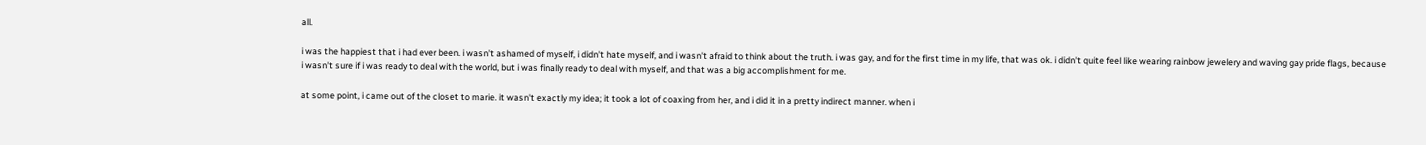all.

i was the happiest that i had ever been. i wasn't ashamed of myself, i didn't hate myself, and i wasn't afraid to think about the truth. i was gay, and for the first time in my life, that was ok. i didn't quite feel like wearing rainbow jewelery and waving gay pride flags, because i wasn't sure if i was ready to deal with the world, but i was finally ready to deal with myself, and that was a big accomplishment for me.

at some point, i came out of the closet to marie. it wasn't exactly my idea; it took a lot of coaxing from her, and i did it in a pretty indirect manner. when i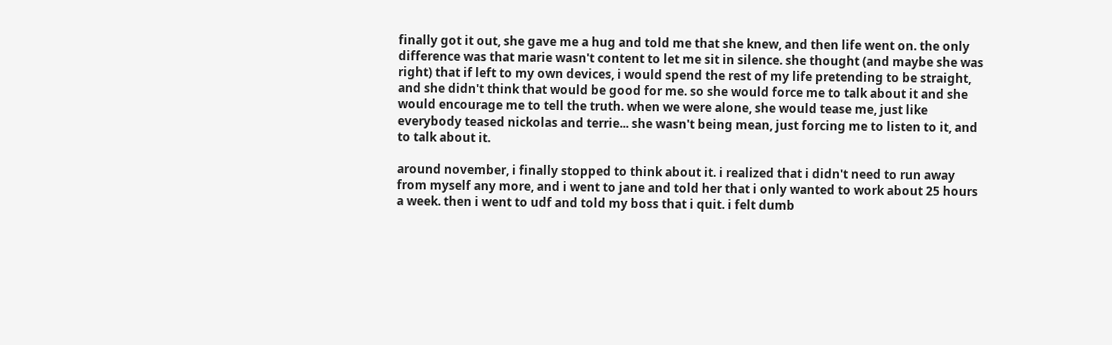finally got it out, she gave me a hug and told me that she knew, and then life went on. the only difference was that marie wasn't content to let me sit in silence. she thought (and maybe she was right) that if left to my own devices, i would spend the rest of my life pretending to be straight, and she didn't think that would be good for me. so she would force me to talk about it and she would encourage me to tell the truth. when we were alone, she would tease me, just like everybody teased nickolas and terrie... she wasn't being mean, just forcing me to listen to it, and to talk about it.

around november, i finally stopped to think about it. i realized that i didn't need to run away from myself any more, and i went to jane and told her that i only wanted to work about 25 hours a week. then i went to udf and told my boss that i quit. i felt dumb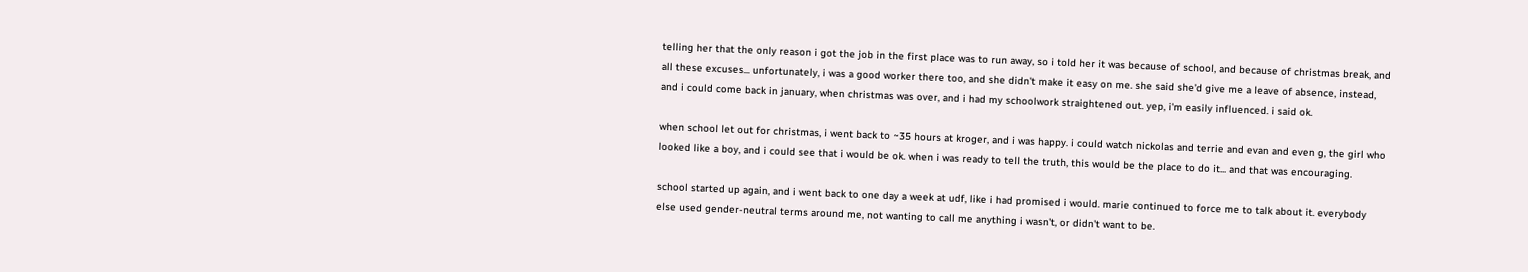telling her that the only reason i got the job in the first place was to run away, so i told her it was because of school, and because of christmas break, and all these excuses... unfortunately, i was a good worker there too, and she didn't make it easy on me. she said she'd give me a leave of absence, instead, and i could come back in january, when christmas was over, and i had my schoolwork straightened out. yep, i'm easily influenced. i said ok.

when school let out for christmas, i went back to ~35 hours at kroger, and i was happy. i could watch nickolas and terrie and evan and even g, the girl who looked like a boy, and i could see that i would be ok. when i was ready to tell the truth, this would be the place to do it... and that was encouraging.

school started up again, and i went back to one day a week at udf, like i had promised i would. marie continued to force me to talk about it. everybody else used gender-neutral terms around me, not wanting to call me anything i wasn't, or didn't want to be.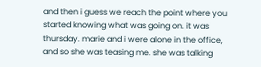and then i guess we reach the point where you started knowing what was going on. it was thursday. marie and i were alone in the office, and so she was teasing me. she was talking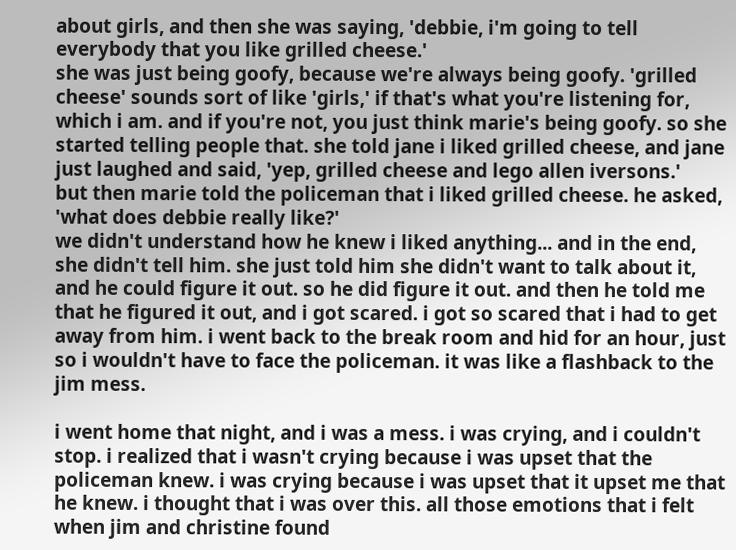about girls, and then she was saying, 'debbie, i'm going to tell everybody that you like grilled cheese.'
she was just being goofy, because we're always being goofy. 'grilled cheese' sounds sort of like 'girls,' if that's what you're listening for, which i am. and if you're not, you just think marie's being goofy. so she started telling people that. she told jane i liked grilled cheese, and jane just laughed and said, 'yep, grilled cheese and lego allen iversons.'
but then marie told the policeman that i liked grilled cheese. he asked, 'what does debbie really like?'
we didn't understand how he knew i liked anything... and in the end, she didn't tell him. she just told him she didn't want to talk about it, and he could figure it out. so he did figure it out. and then he told me that he figured it out, and i got scared. i got so scared that i had to get away from him. i went back to the break room and hid for an hour, just so i wouldn't have to face the policeman. it was like a flashback to the jim mess.

i went home that night, and i was a mess. i was crying, and i couldn't stop. i realized that i wasn't crying because i was upset that the policeman knew. i was crying because i was upset that it upset me that he knew. i thought that i was over this. all those emotions that i felt when jim and christine found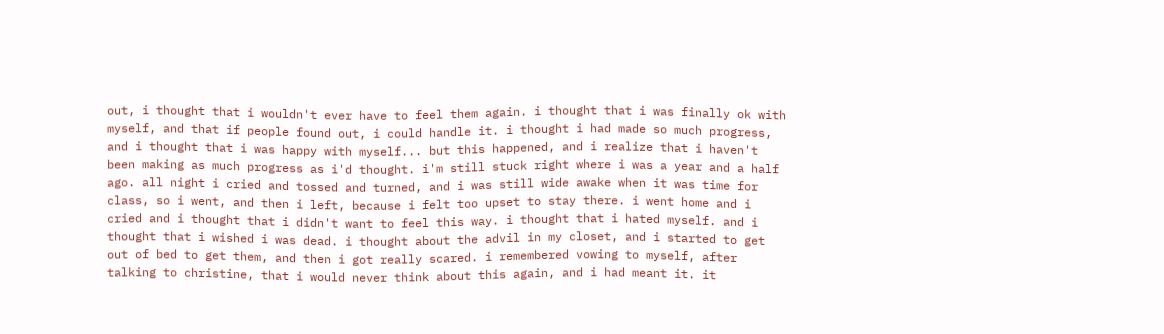out, i thought that i wouldn't ever have to feel them again. i thought that i was finally ok with myself, and that if people found out, i could handle it. i thought i had made so much progress, and i thought that i was happy with myself... but this happened, and i realize that i haven't been making as much progress as i'd thought. i'm still stuck right where i was a year and a half ago. all night i cried and tossed and turned, and i was still wide awake when it was time for class, so i went, and then i left, because i felt too upset to stay there. i went home and i cried and i thought that i didn't want to feel this way. i thought that i hated myself. and i thought that i wished i was dead. i thought about the advil in my closet, and i started to get out of bed to get them, and then i got really scared. i remembered vowing to myself, after talking to christine, that i would never think about this again, and i had meant it. it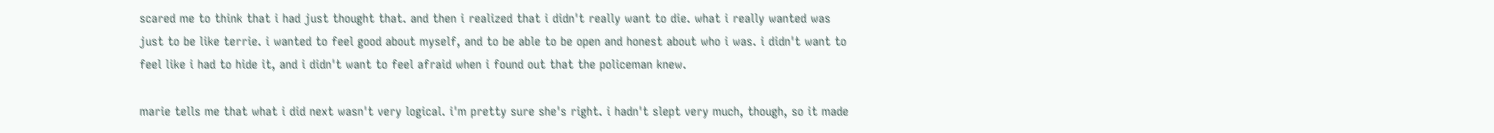scared me to think that i had just thought that. and then i realized that i didn't really want to die. what i really wanted was just to be like terrie. i wanted to feel good about myself, and to be able to be open and honest about who i was. i didn't want to feel like i had to hide it, and i didn't want to feel afraid when i found out that the policeman knew.

marie tells me that what i did next wasn't very logical. i'm pretty sure she's right. i hadn't slept very much, though, so it made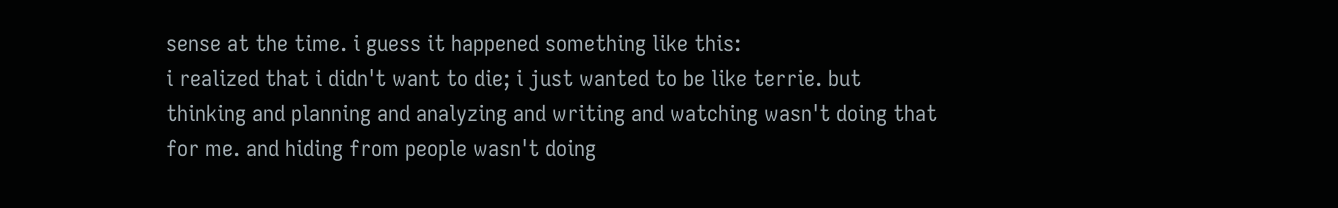sense at the time. i guess it happened something like this:
i realized that i didn't want to die; i just wanted to be like terrie. but thinking and planning and analyzing and writing and watching wasn't doing that for me. and hiding from people wasn't doing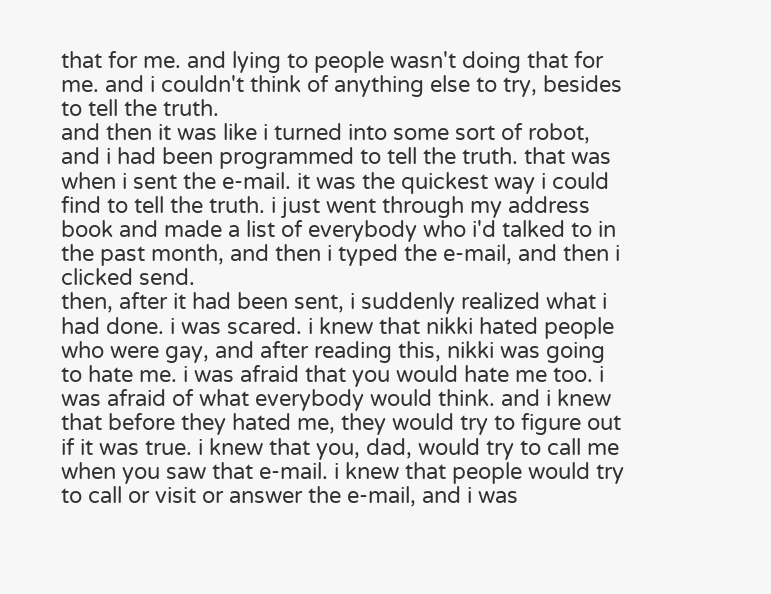that for me. and lying to people wasn't doing that for me. and i couldn't think of anything else to try, besides to tell the truth.
and then it was like i turned into some sort of robot, and i had been programmed to tell the truth. that was when i sent the e-mail. it was the quickest way i could find to tell the truth. i just went through my address book and made a list of everybody who i'd talked to in the past month, and then i typed the e-mail, and then i clicked send.
then, after it had been sent, i suddenly realized what i had done. i was scared. i knew that nikki hated people who were gay, and after reading this, nikki was going to hate me. i was afraid that you would hate me too. i was afraid of what everybody would think. and i knew that before they hated me, they would try to figure out if it was true. i knew that you, dad, would try to call me when you saw that e-mail. i knew that people would try to call or visit or answer the e-mail, and i was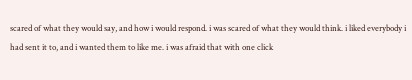scared of what they would say, and how i would respond. i was scared of what they would think. i liked everybody i had sent it to, and i wanted them to like me. i was afraid that with one click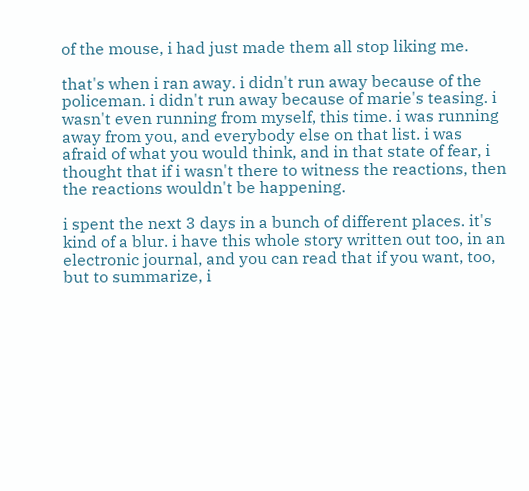of the mouse, i had just made them all stop liking me.

that's when i ran away. i didn't run away because of the policeman. i didn't run away because of marie's teasing. i wasn't even running from myself, this time. i was running away from you, and everybody else on that list. i was afraid of what you would think, and in that state of fear, i thought that if i wasn't there to witness the reactions, then the reactions wouldn't be happening.

i spent the next 3 days in a bunch of different places. it's kind of a blur. i have this whole story written out too, in an electronic journal, and you can read that if you want, too, but to summarize, i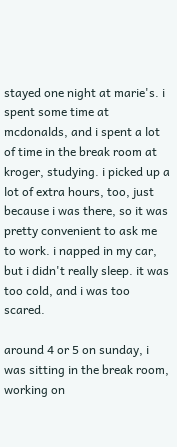stayed one night at marie's. i spent some time at mcdonalds, and i spent a lot of time in the break room at kroger, studying. i picked up a lot of extra hours, too, just because i was there, so it was pretty convenient to ask me to work. i napped in my car, but i didn't really sleep. it was too cold, and i was too scared.

around 4 or 5 on sunday, i was sitting in the break room, working on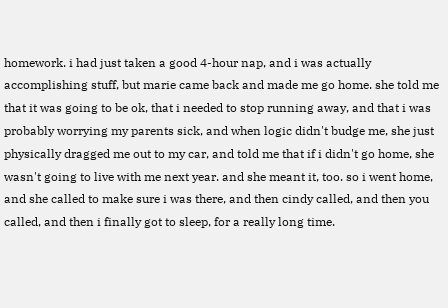homework. i had just taken a good 4-hour nap, and i was actually accomplishing stuff, but marie came back and made me go home. she told me that it was going to be ok, that i needed to stop running away, and that i was probably worrying my parents sick, and when logic didn't budge me, she just physically dragged me out to my car, and told me that if i didn't go home, she wasn't going to live with me next year. and she meant it, too. so i went home, and she called to make sure i was there, and then cindy called, and then you called, and then i finally got to sleep, for a really long time.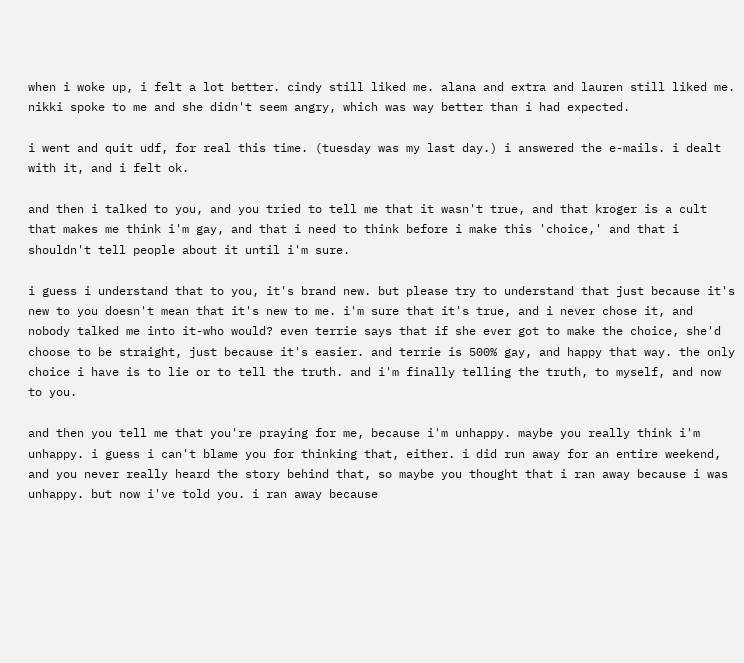when i woke up, i felt a lot better. cindy still liked me. alana and extra and lauren still liked me. nikki spoke to me and she didn't seem angry, which was way better than i had expected.

i went and quit udf, for real this time. (tuesday was my last day.) i answered the e-mails. i dealt with it, and i felt ok.

and then i talked to you, and you tried to tell me that it wasn't true, and that kroger is a cult that makes me think i'm gay, and that i need to think before i make this 'choice,' and that i shouldn't tell people about it until i'm sure.

i guess i understand that to you, it's brand new. but please try to understand that just because it's new to you doesn't mean that it's new to me. i'm sure that it's true, and i never chose it, and nobody talked me into it-who would? even terrie says that if she ever got to make the choice, she'd choose to be straight, just because it's easier. and terrie is 500% gay, and happy that way. the only choice i have is to lie or to tell the truth. and i'm finally telling the truth, to myself, and now to you.

and then you tell me that you're praying for me, because i'm unhappy. maybe you really think i'm unhappy. i guess i can't blame you for thinking that, either. i did run away for an entire weekend, and you never really heard the story behind that, so maybe you thought that i ran away because i was unhappy. but now i've told you. i ran away because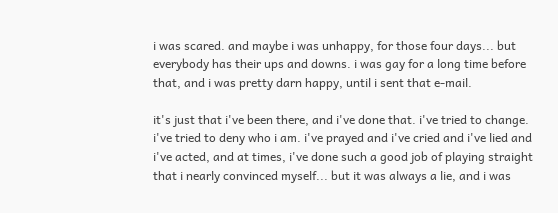i was scared. and maybe i was unhappy, for those four days... but everybody has their ups and downs. i was gay for a long time before that, and i was pretty darn happy, until i sent that e-mail.

it's just that i've been there, and i've done that. i've tried to change. i've tried to deny who i am. i've prayed and i've cried and i've lied and i've acted, and at times, i've done such a good job of playing straight that i nearly convinced myself... but it was always a lie, and i was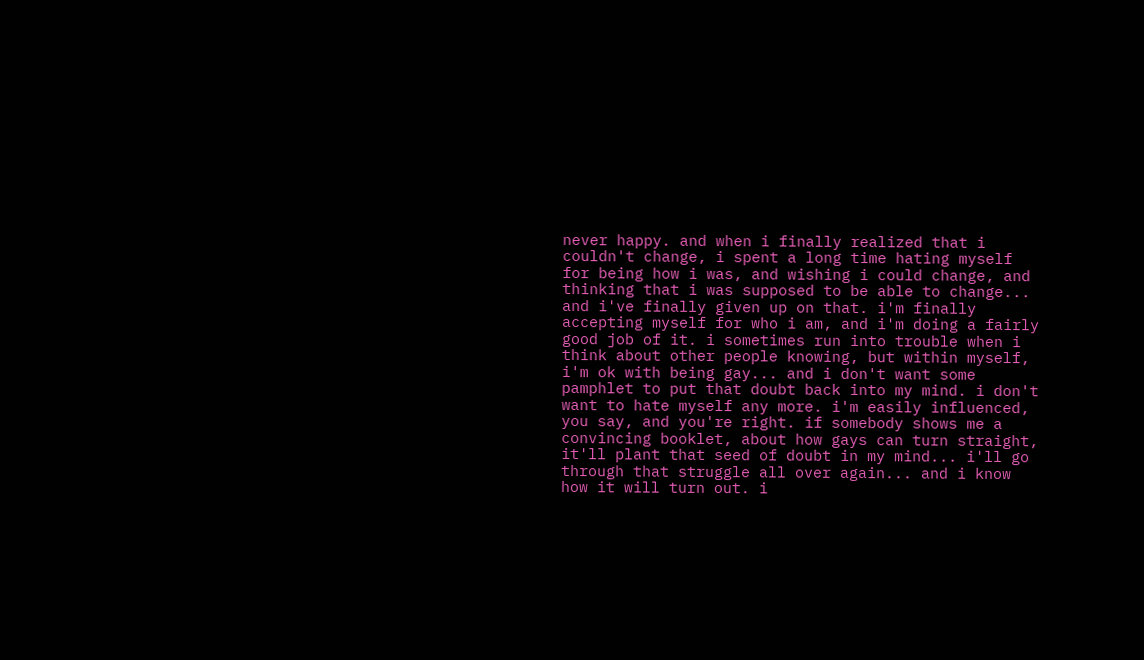never happy. and when i finally realized that i couldn't change, i spent a long time hating myself for being how i was, and wishing i could change, and thinking that i was supposed to be able to change... and i've finally given up on that. i'm finally accepting myself for who i am, and i'm doing a fairly good job of it. i sometimes run into trouble when i think about other people knowing, but within myself, i'm ok with being gay... and i don't want some pamphlet to put that doubt back into my mind. i don't want to hate myself any more. i'm easily influenced, you say, and you're right. if somebody shows me a convincing booklet, about how gays can turn straight, it'll plant that seed of doubt in my mind... i'll go through that struggle all over again... and i know how it will turn out. i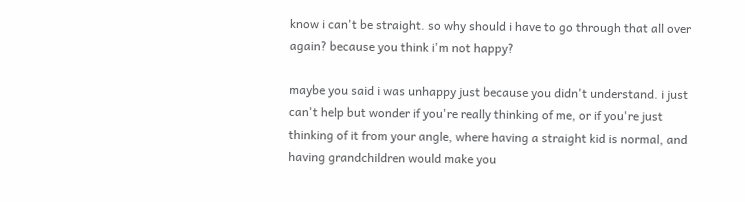know i can't be straight. so why should i have to go through that all over again? because you think i'm not happy?

maybe you said i was unhappy just because you didn't understand. i just can't help but wonder if you're really thinking of me, or if you're just thinking of it from your angle, where having a straight kid is normal, and having grandchildren would make you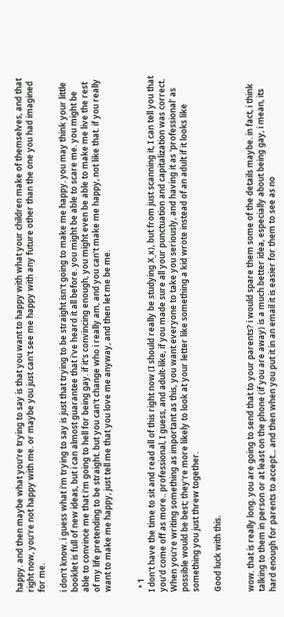happy. and then maybe what you're trying to say is that you want to happy with what your children make of themselves, and that right now, you're not happy with me. or maybe you just can't see me happy with any future other than the one you had imagined for me.

i don't know. i guess what i'm trying to say is just that trying to be straight isn't going to make me happy. you may think your little booklet is full of new ideas, but i can almost guarantee that i've heard it all before. you might be able to scare me. you might be able to convince me that i'm going to hell for being gay. if it's convincing enough, you might even be able to make me live the rest of my life pretending to be straight. but you can't change who i really am, and you can't make me happy, not like that. if you really want to make me happy, just tell me that you love me anyway, and then let me be me.


  • 1
I don't have the time to sit and read all of this right now (I should really be studying X_x), but from just scanning it, I can tell you that you'd come off as more.. professional, I guess, and adult-like, if you made sure all your punctuation and capitalization was correct. When you're writing something as important as this, you want everyone to take you seriously, and having it as 'professional' as possible would be best; they're more likely to look at your letter like something a kid wrote instead of an adult if it looks like something you just threw together.

Good luck with this.


wow. that is really long. you are going to send that to your parents? i would spare them some of the details maybe. in fact, i think talking to them in person or at least on the phone (if you are away) is a much better idea, especially about being gay, i mean, its hard enough for parents to accept... and then when you put it in an email it is easier for them to see as no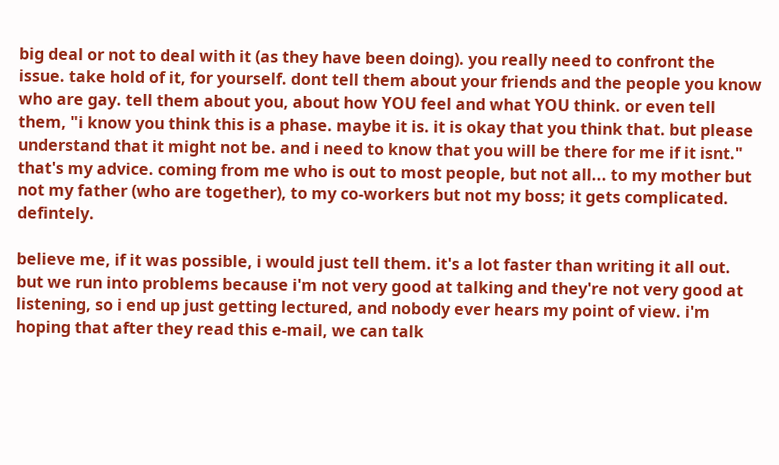big deal or not to deal with it (as they have been doing). you really need to confront the issue. take hold of it, for yourself. dont tell them about your friends and the people you know who are gay. tell them about you, about how YOU feel and what YOU think. or even tell them, "i know you think this is a phase. maybe it is. it is okay that you think that. but please understand that it might not be. and i need to know that you will be there for me if it isnt." that's my advice. coming from me who is out to most people, but not all... to my mother but not my father (who are together), to my co-workers but not my boss; it gets complicated. defintely.

believe me, if it was possible, i would just tell them. it's a lot faster than writing it all out. but we run into problems because i'm not very good at talking and they're not very good at listening, so i end up just getting lectured, and nobody ever hears my point of view. i'm hoping that after they read this e-mail, we can talk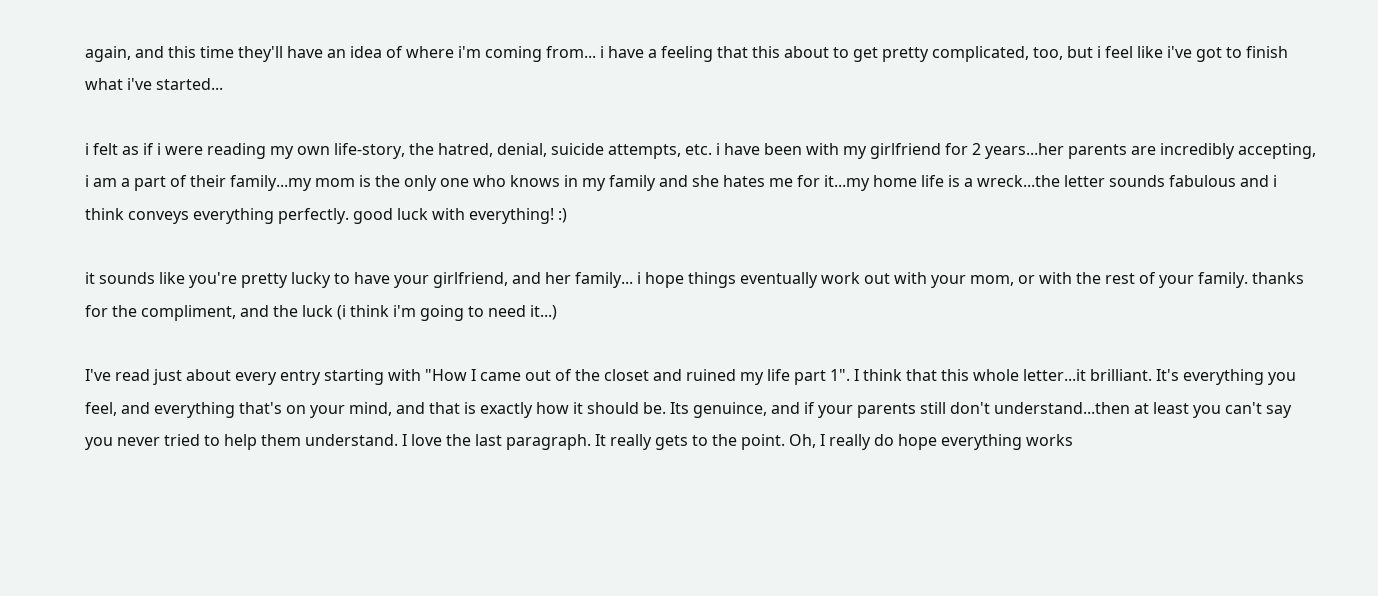again, and this time they'll have an idea of where i'm coming from... i have a feeling that this about to get pretty complicated, too, but i feel like i've got to finish what i've started...

i felt as if i were reading my own life-story, the hatred, denial, suicide attempts, etc. i have been with my girlfriend for 2 years...her parents are incredibly accepting, i am a part of their family...my mom is the only one who knows in my family and she hates me for it...my home life is a wreck...the letter sounds fabulous and i think conveys everything perfectly. good luck with everything! :)

it sounds like you're pretty lucky to have your girlfriend, and her family... i hope things eventually work out with your mom, or with the rest of your family. thanks for the compliment, and the luck (i think i'm going to need it...)

I've read just about every entry starting with "How I came out of the closet and ruined my life part 1". I think that this whole letter...it brilliant. It's everything you feel, and everything that's on your mind, and that is exactly how it should be. Its genuince, and if your parents still don't understand...then at least you can't say you never tried to help them understand. I love the last paragraph. It really gets to the point. Oh, I really do hope everything works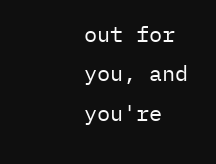out for you, and you're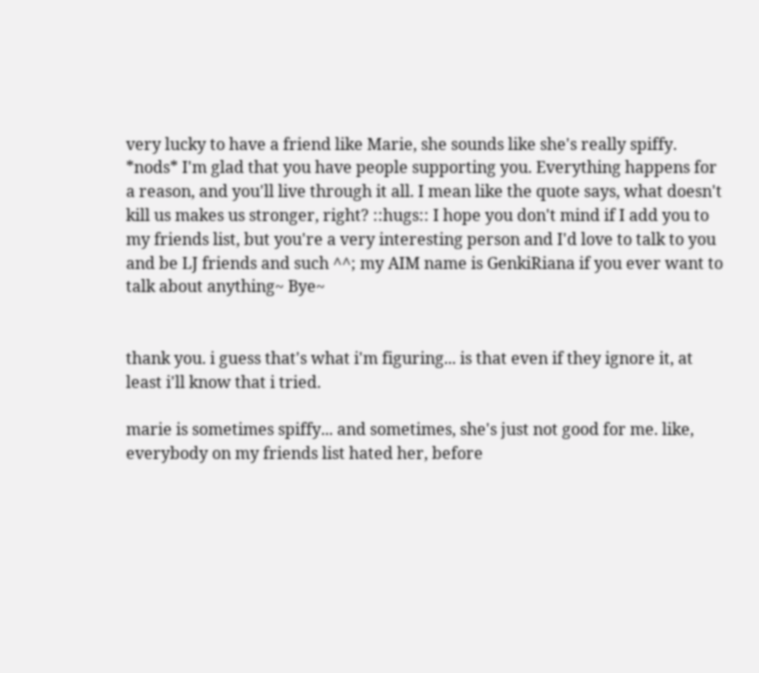very lucky to have a friend like Marie, she sounds like she's really spiffy. *nods* I'm glad that you have people supporting you. Everything happens for a reason, and you'll live through it all. I mean like the quote says, what doesn't kill us makes us stronger, right? ::hugs:: I hope you don't mind if I add you to my friends list, but you're a very interesting person and I'd love to talk to you and be LJ friends and such ^^; my AIM name is GenkiRiana if you ever want to talk about anything~ Bye~


thank you. i guess that's what i'm figuring... is that even if they ignore it, at least i'll know that i tried.

marie is sometimes spiffy... and sometimes, she's just not good for me. like, everybody on my friends list hated her, before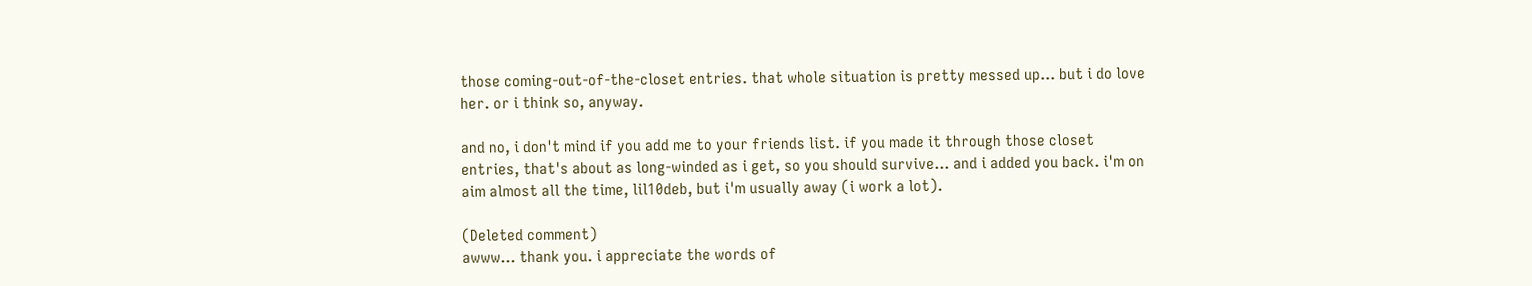those coming-out-of-the-closet entries. that whole situation is pretty messed up... but i do love her. or i think so, anyway.

and no, i don't mind if you add me to your friends list. if you made it through those closet entries, that's about as long-winded as i get, so you should survive... and i added you back. i'm on aim almost all the time, lil10deb, but i'm usually away (i work a lot).

(Deleted comment)
awww... thank you. i appreciate the words of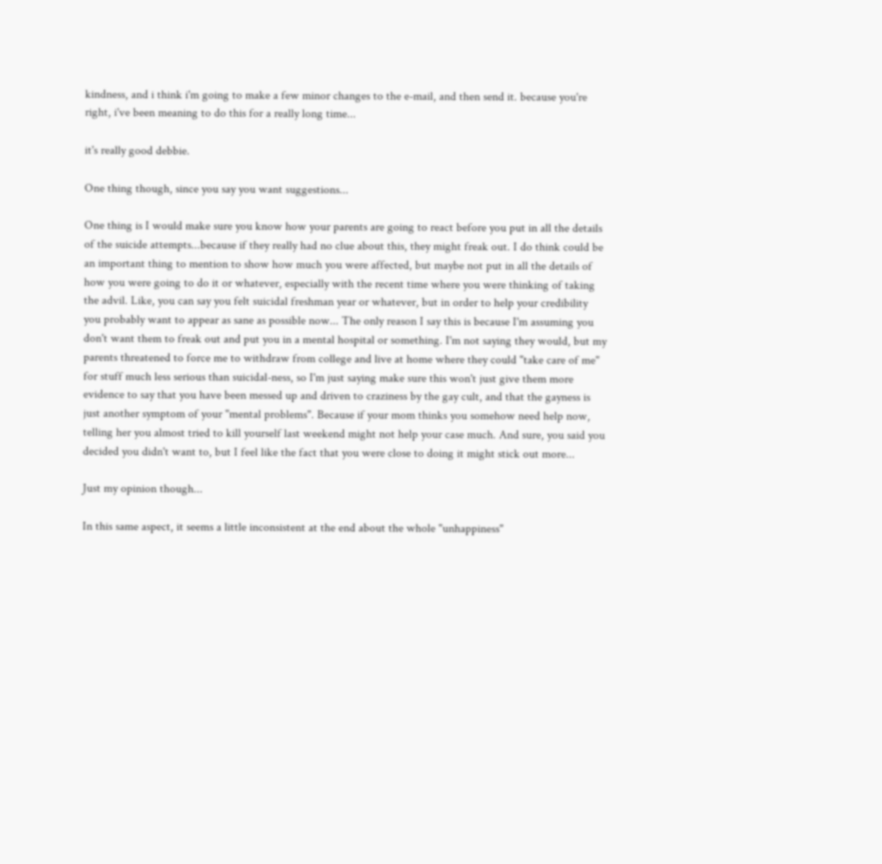kindness, and i think i'm going to make a few minor changes to the e-mail, and then send it. because you're right, i've been meaning to do this for a really long time...

it's really good debbie.

One thing though, since you say you want suggestions...

One thing is I would make sure you know how your parents are going to react before you put in all the details of the suicide attempts...because if they really had no clue about this, they might freak out. I do think could be an important thing to mention to show how much you were affected, but maybe not put in all the details of how you were going to do it or whatever, especially with the recent time where you were thinking of taking the advil. Like, you can say you felt suicidal freshman year or whatever, but in order to help your credibility you probably want to appear as sane as possible now... The only reason I say this is because I'm assuming you don't want them to freak out and put you in a mental hospital or something. I'm not saying they would, but my parents threatened to force me to withdraw from college and live at home where they could "take care of me" for stuff much less serious than suicidal-ness, so I'm just saying make sure this won't just give them more evidence to say that you have been messed up and driven to craziness by the gay cult, and that the gayness is just another symptom of your "mental problems". Because if your mom thinks you somehow need help now, telling her you almost tried to kill yourself last weekend might not help your case much. And sure, you said you decided you didn't want to, but I feel like the fact that you were close to doing it might stick out more...

Just my opinion though...

In this same aspect, it seems a little inconsistent at the end about the whole "unhappiness"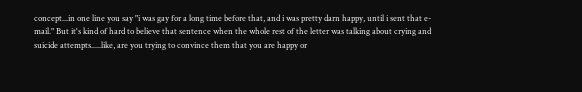concept...in one line you say "i was gay for a long time before that, and i was pretty darn happy, until i sent that e-mail." But it's kind of hard to believe that sentence when the whole rest of the letter was talking about crying and suicide attempts.....like, are you trying to convince them that you are happy or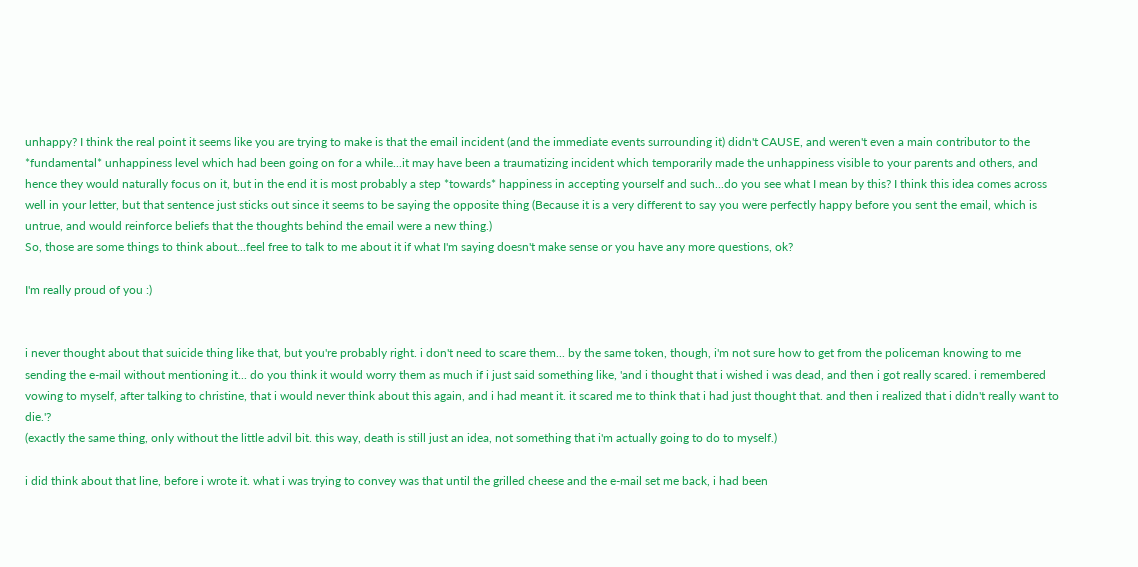unhappy? I think the real point it seems like you are trying to make is that the email incident (and the immediate events surrounding it) didn't CAUSE, and weren't even a main contributor to the *fundamental* unhappiness level which had been going on for a while...it may have been a traumatizing incident which temporarily made the unhappiness visible to your parents and others, and hence they would naturally focus on it, but in the end it is most probably a step *towards* happiness in accepting yourself and such...do you see what I mean by this? I think this idea comes across well in your letter, but that sentence just sticks out since it seems to be saying the opposite thing (Because it is a very different to say you were perfectly happy before you sent the email, which is untrue, and would reinforce beliefs that the thoughts behind the email were a new thing.)
So, those are some things to think about...feel free to talk to me about it if what I'm saying doesn't make sense or you have any more questions, ok?

I'm really proud of you :)


i never thought about that suicide thing like that, but you're probably right. i don't need to scare them... by the same token, though, i'm not sure how to get from the policeman knowing to me sending the e-mail without mentioning it... do you think it would worry them as much if i just said something like, 'and i thought that i wished i was dead, and then i got really scared. i remembered vowing to myself, after talking to christine, that i would never think about this again, and i had meant it. it scared me to think that i had just thought that. and then i realized that i didn't really want to die.'?
(exactly the same thing, only without the little advil bit. this way, death is still just an idea, not something that i'm actually going to do to myself.)

i did think about that line, before i wrote it. what i was trying to convey was that until the grilled cheese and the e-mail set me back, i had been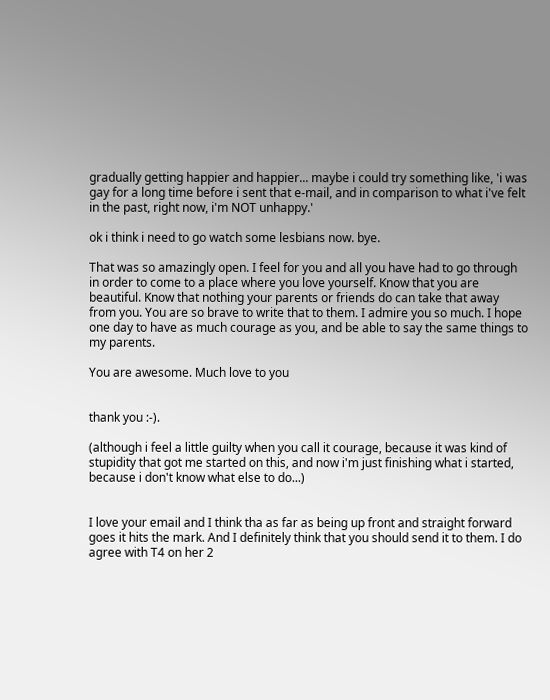gradually getting happier and happier... maybe i could try something like, 'i was gay for a long time before i sent that e-mail, and in comparison to what i've felt in the past, right now, i'm NOT unhappy.'

ok i think i need to go watch some lesbians now. bye.

That was so amazingly open. I feel for you and all you have had to go through in order to come to a place where you love yourself. Know that you are beautiful. Know that nothing your parents or friends do can take that away from you. You are so brave to write that to them. I admire you so much. I hope one day to have as much courage as you, and be able to say the same things to my parents.

You are awesome. Much love to you


thank you :-).

(although i feel a little guilty when you call it courage, because it was kind of stupidity that got me started on this, and now i'm just finishing what i started, because i don't know what else to do...)


I love your email and I think tha as far as being up front and straight forward goes it hits the mark. And I definitely think that you should send it to them. I do agree with T4 on her 2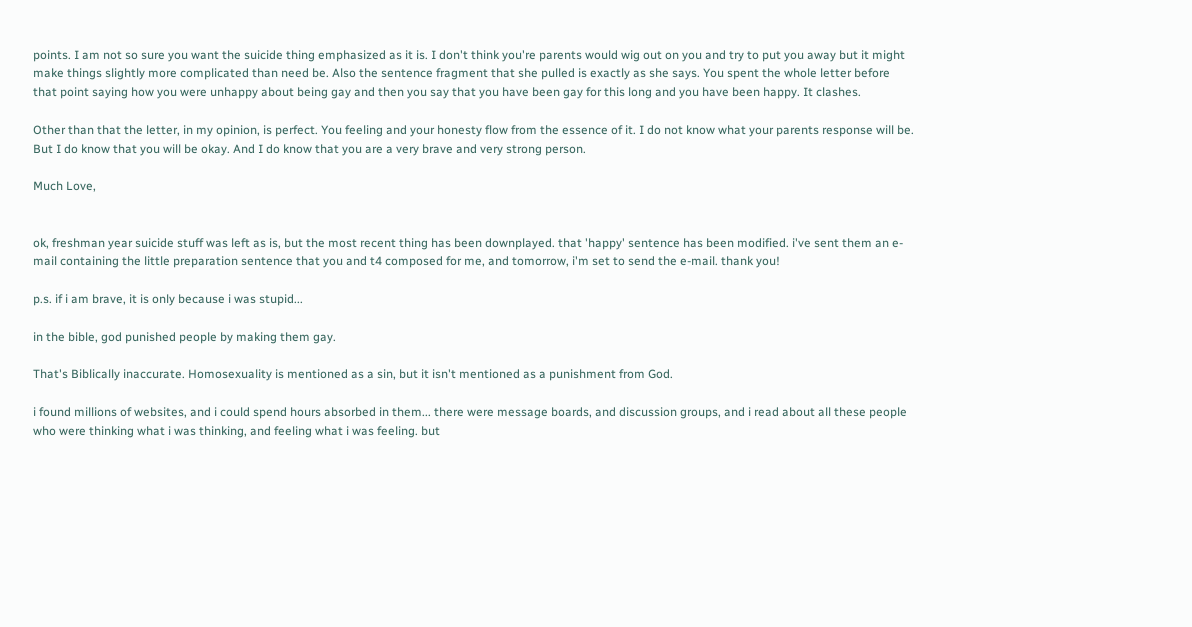points. I am not so sure you want the suicide thing emphasized as it is. I don't think you're parents would wig out on you and try to put you away but it might make things slightly more complicated than need be. Also the sentence fragment that she pulled is exactly as she says. You spent the whole letter before that point saying how you were unhappy about being gay and then you say that you have been gay for this long and you have been happy. It clashes.

Other than that the letter, in my opinion, is perfect. You feeling and your honesty flow from the essence of it. I do not know what your parents response will be. But I do know that you will be okay. And I do know that you are a very brave and very strong person.

Much Love,


ok, freshman year suicide stuff was left as is, but the most recent thing has been downplayed. that 'happy' sentence has been modified. i've sent them an e-mail containing the little preparation sentence that you and t4 composed for me, and tomorrow, i'm set to send the e-mail. thank you!

p.s. if i am brave, it is only because i was stupid...

in the bible, god punished people by making them gay.

That's Biblically inaccurate. Homosexuality is mentioned as a sin, but it isn't mentioned as a punishment from God.

i found millions of websites, and i could spend hours absorbed in them... there were message boards, and discussion groups, and i read about all these people who were thinking what i was thinking, and feeling what i was feeling. but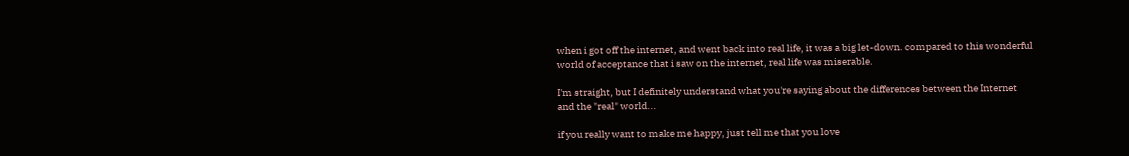when i got off the internet, and went back into real life, it was a big let-down. compared to this wonderful world of acceptance that i saw on the internet, real life was miserable.

I'm straight, but I definitely understand what you're saying about the differences between the Internet and the "real" world...

if you really want to make me happy, just tell me that you love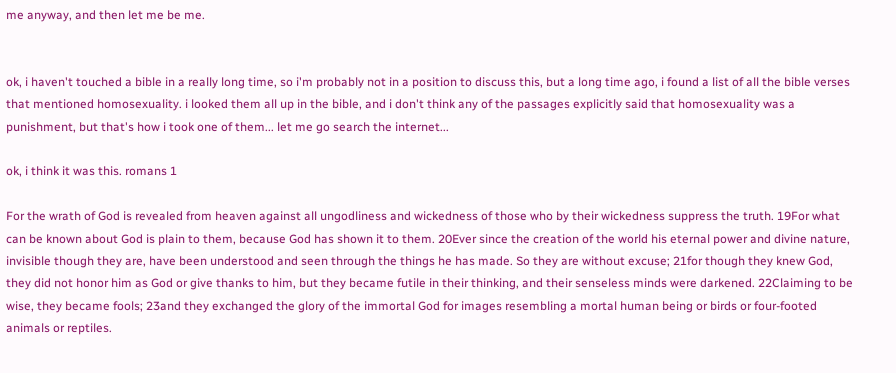me anyway, and then let me be me.


ok, i haven't touched a bible in a really long time, so i'm probably not in a position to discuss this, but a long time ago, i found a list of all the bible verses that mentioned homosexuality. i looked them all up in the bible, and i don't think any of the passages explicitly said that homosexuality was a punishment, but that's how i took one of them... let me go search the internet...

ok, i think it was this. romans 1

For the wrath of God is revealed from heaven against all ungodliness and wickedness of those who by their wickedness suppress the truth. 19For what can be known about God is plain to them, because God has shown it to them. 20Ever since the creation of the world his eternal power and divine nature, invisible though they are, have been understood and seen through the things he has made. So they are without excuse; 21for though they knew God, they did not honor him as God or give thanks to him, but they became futile in their thinking, and their senseless minds were darkened. 22Claiming to be wise, they became fools; 23and they exchanged the glory of the immortal God for images resembling a mortal human being or birds or four-footed animals or reptiles.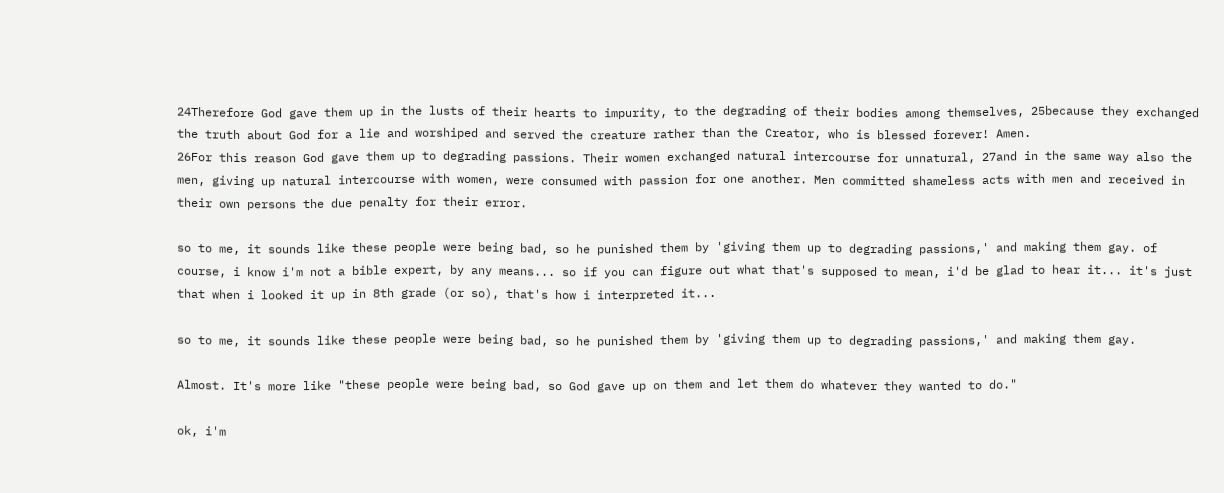24Therefore God gave them up in the lusts of their hearts to impurity, to the degrading of their bodies among themselves, 25because they exchanged the truth about God for a lie and worshiped and served the creature rather than the Creator, who is blessed forever! Amen.
26For this reason God gave them up to degrading passions. Their women exchanged natural intercourse for unnatural, 27and in the same way also the men, giving up natural intercourse with women, were consumed with passion for one another. Men committed shameless acts with men and received in their own persons the due penalty for their error.

so to me, it sounds like these people were being bad, so he punished them by 'giving them up to degrading passions,' and making them gay. of course, i know i'm not a bible expert, by any means... so if you can figure out what that's supposed to mean, i'd be glad to hear it... it's just that when i looked it up in 8th grade (or so), that's how i interpreted it...

so to me, it sounds like these people were being bad, so he punished them by 'giving them up to degrading passions,' and making them gay.

Almost. It's more like "these people were being bad, so God gave up on them and let them do whatever they wanted to do."

ok, i'm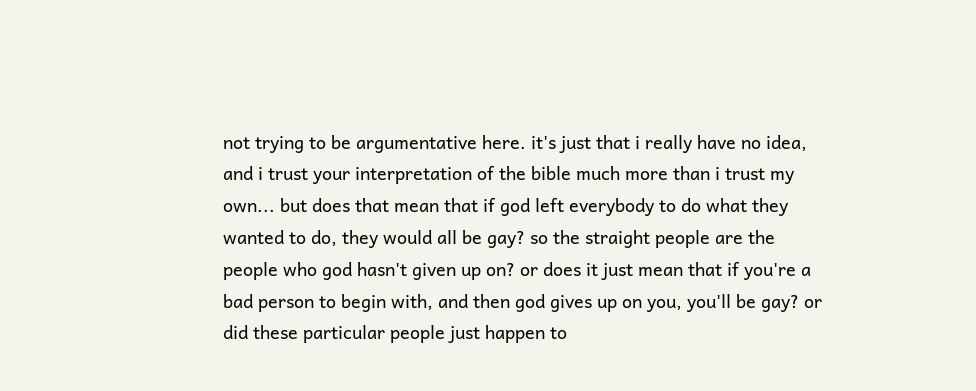not trying to be argumentative here. it's just that i really have no idea, and i trust your interpretation of the bible much more than i trust my own... but does that mean that if god left everybody to do what they wanted to do, they would all be gay? so the straight people are the people who god hasn't given up on? or does it just mean that if you're a bad person to begin with, and then god gives up on you, you'll be gay? or did these particular people just happen to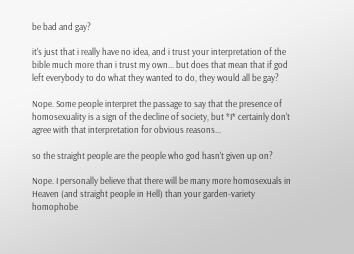be bad and gay?

it's just that i really have no idea, and i trust your interpretation of the bible much more than i trust my own... but does that mean that if god left everybody to do what they wanted to do, they would all be gay?

Nope. Some people interpret the passage to say that the presence of homosexuality is a sign of the decline of society, but *I* certainly don't agree with that interpretation for obvious reasons...

so the straight people are the people who god hasn't given up on?

Nope. I personally believe that there will be many more homosexuals in Heaven (and straight people in Hell) than your garden-variety homophobe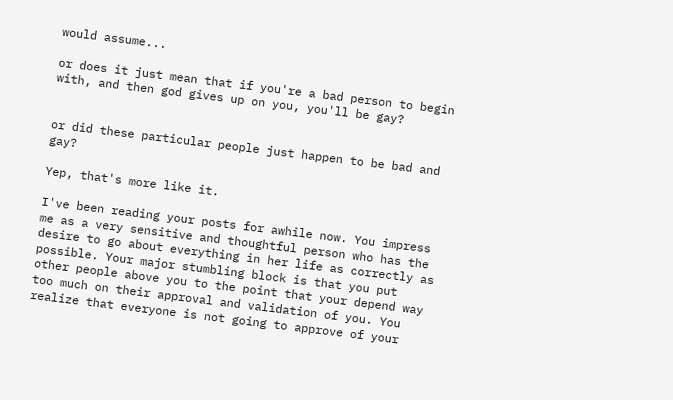would assume...

or does it just mean that if you're a bad person to begin with, and then god gives up on you, you'll be gay?


or did these particular people just happen to be bad and gay?

Yep, that's more like it.

I've been reading your posts for awhile now. You impress me as a very sensitive and thoughtful person who has the desire to go about everything in her life as correctly as possible. Your major stumbling block is that you put other people above you to the point that your depend way too much on their approval and validation of you. You realize that everyone is not going to approve of your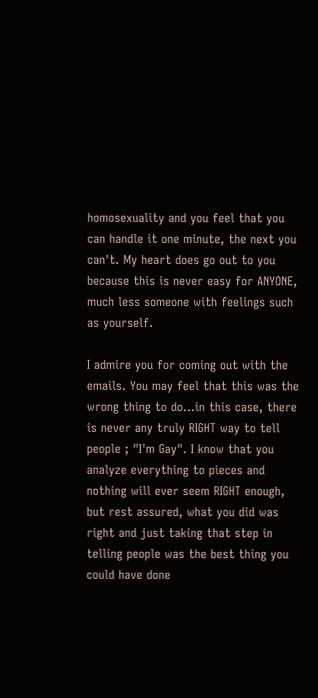homosexuality and you feel that you can handle it one minute, the next you can't. My heart does go out to you because this is never easy for ANYONE, much less someone with feelings such as yourself.

I admire you for coming out with the emails. You may feel that this was the wrong thing to do...in this case, there is never any truly RIGHT way to tell people ; "I'm Gay". I know that you analyze everything to pieces and nothing will ever seem RIGHT enough, but rest assured, what you did was right and just taking that step in telling people was the best thing you could have done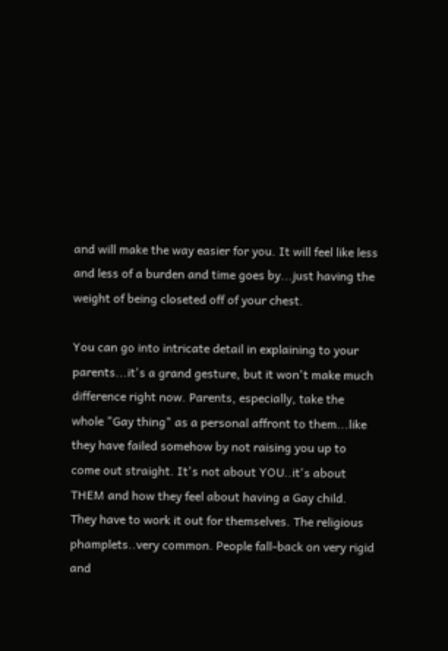and will make the way easier for you. It will feel like less and less of a burden and time goes by...just having the weight of being closeted off of your chest.

You can go into intricate detail in explaining to your parents...it's a grand gesture, but it won't make much difference right now. Parents, especially, take the whole "Gay thing" as a personal affront to them...like they have failed somehow by not raising you up to come out straight. It's not about YOU..it's about THEM and how they feel about having a Gay child. They have to work it out for themselves. The religious phamplets..very common. People fall-back on very rigid and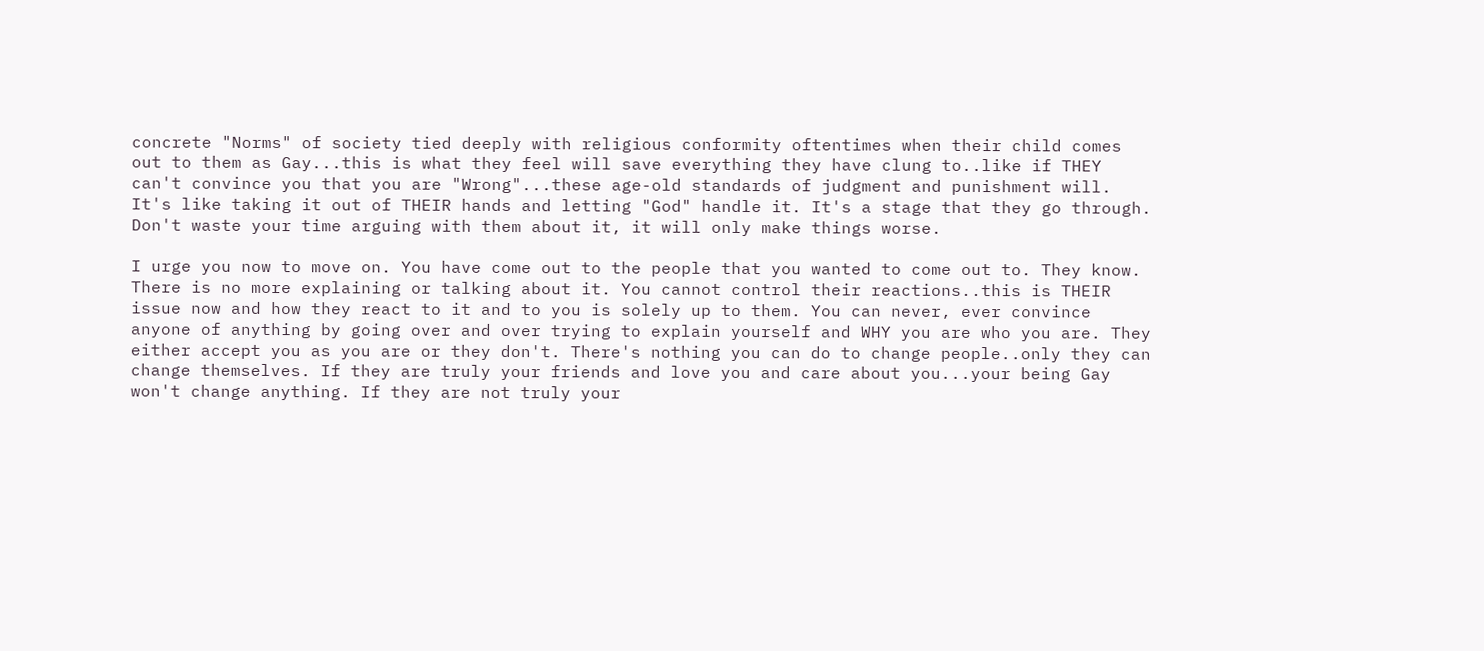concrete "Norms" of society tied deeply with religious conformity oftentimes when their child comes out to them as Gay...this is what they feel will save everything they have clung to..like if THEY can't convince you that you are "Wrong"...these age-old standards of judgment and punishment will. It's like taking it out of THEIR hands and letting "God" handle it. It's a stage that they go through. Don't waste your time arguing with them about it, it will only make things worse.

I urge you now to move on. You have come out to the people that you wanted to come out to. They know. There is no more explaining or talking about it. You cannot control their reactions..this is THEIR issue now and how they react to it and to you is solely up to them. You can never, ever convince anyone of anything by going over and over trying to explain yourself and WHY you are who you are. They either accept you as you are or they don't. There's nothing you can do to change people..only they can change themselves. If they are truly your friends and love you and care about you...your being Gay won't change anything. If they are not truly your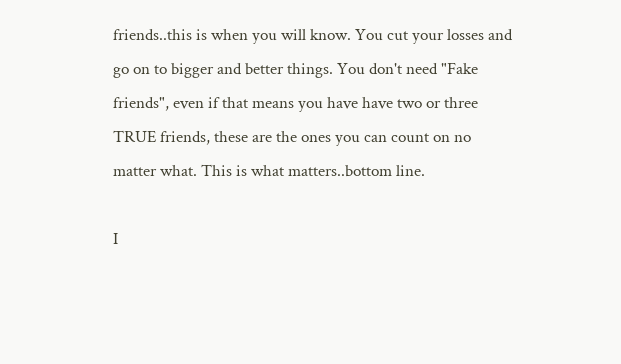friends..this is when you will know. You cut your losses and go on to bigger and better things. You don't need "Fake friends", even if that means you have have two or three TRUE friends, these are the ones you can count on no matter what. This is what matters..bottom line.

I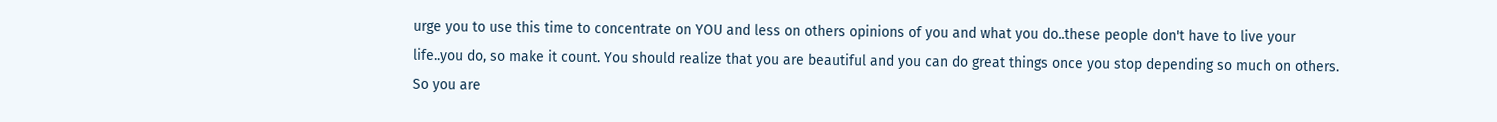urge you to use this time to concentrate on YOU and less on others opinions of you and what you do..these people don't have to live your life..you do, so make it count. You should realize that you are beautiful and you can do great things once you stop depending so much on others. So you are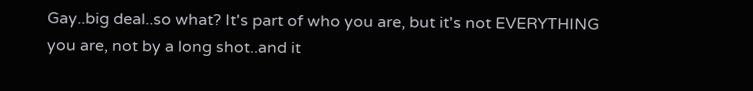Gay..big deal..so what? It's part of who you are, but it's not EVERYTHING you are, not by a long shot..and it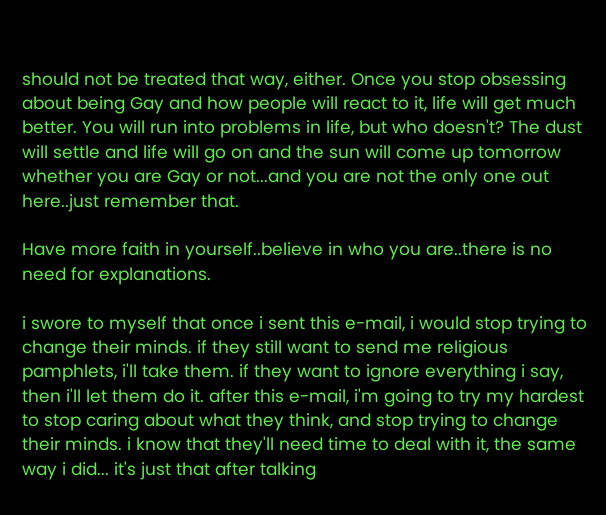should not be treated that way, either. Once you stop obsessing about being Gay and how people will react to it, life will get much better. You will run into problems in life, but who doesn't? The dust will settle and life will go on and the sun will come up tomorrow whether you are Gay or not...and you are not the only one out here..just remember that.

Have more faith in yourself..believe in who you are..there is no need for explanations.

i swore to myself that once i sent this e-mail, i would stop trying to change their minds. if they still want to send me religious pamphlets, i'll take them. if they want to ignore everything i say, then i'll let them do it. after this e-mail, i'm going to try my hardest to stop caring about what they think, and stop trying to change their minds. i know that they'll need time to deal with it, the same way i did... it's just that after talking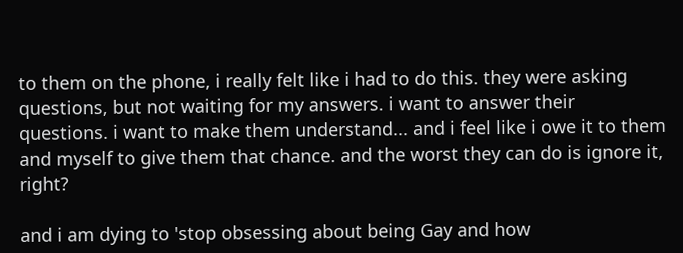to them on the phone, i really felt like i had to do this. they were asking questions, but not waiting for my answers. i want to answer their questions. i want to make them understand... and i feel like i owe it to them and myself to give them that chance. and the worst they can do is ignore it, right?

and i am dying to 'stop obsessing about being Gay and how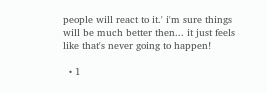people will react to it.' i'm sure things will be much better then... it just feels like that's never going to happen!

  • 1